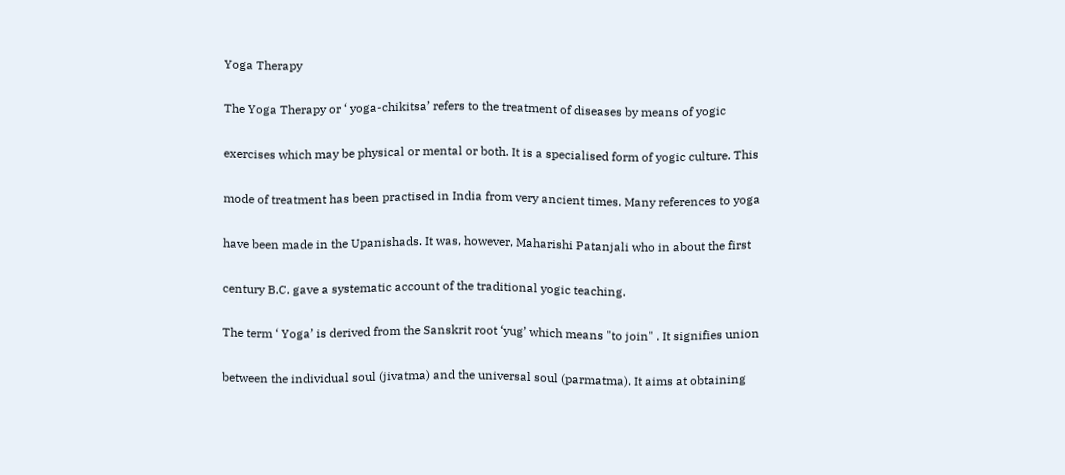Yoga Therapy

The Yoga Therapy or ‘ yoga-chikitsa’ refers to the treatment of diseases by means of yogic

exercises which may be physical or mental or both. It is a specialised form of yogic culture. This

mode of treatment has been practised in India from very ancient times. Many references to yoga

have been made in the Upanishads. It was, however, Maharishi Patanjali who in about the first

century B.C. gave a systematic account of the traditional yogic teaching.

The term ‘ Yoga’ is derived from the Sanskrit root ‘yug’ which means "to join" . It signifies union

between the individual soul (jivatma) and the universal soul (parmatma). It aims at obtaining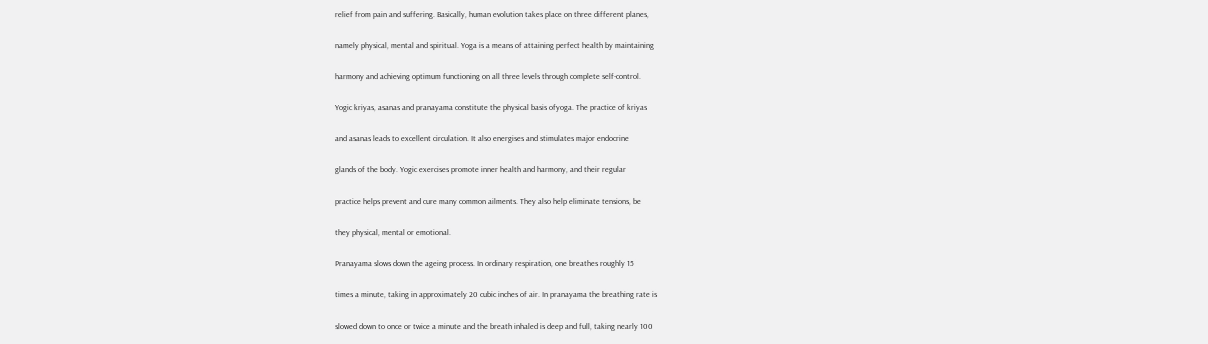relief from pain and suffering. Basically, human evolution takes place on three different planes,

namely physical, mental and spiritual. Yoga is a means of attaining perfect health by maintaining

harmony and achieving optimum functioning on all three levels through complete self-control.

Yogic kriyas, asanas and pranayama constitute the physical basis ofyoga. The practice of kriyas

and asanas leads to excellent circulation. It also energises and stimulates major endocrine

glands of the body. Yogic exercises promote inner health and harmony, and their regular

practice helps prevent and cure many common ailments. They also help eliminate tensions, be

they physical, mental or emotional.

Pranayama slows down the ageing process. In ordinary respiration, one breathes roughly 15

times a minute, taking in approximately 20 cubic inches of air. In pranayama the breathing rate is

slowed down to once or twice a minute and the breath inhaled is deep and full, taking nearly 100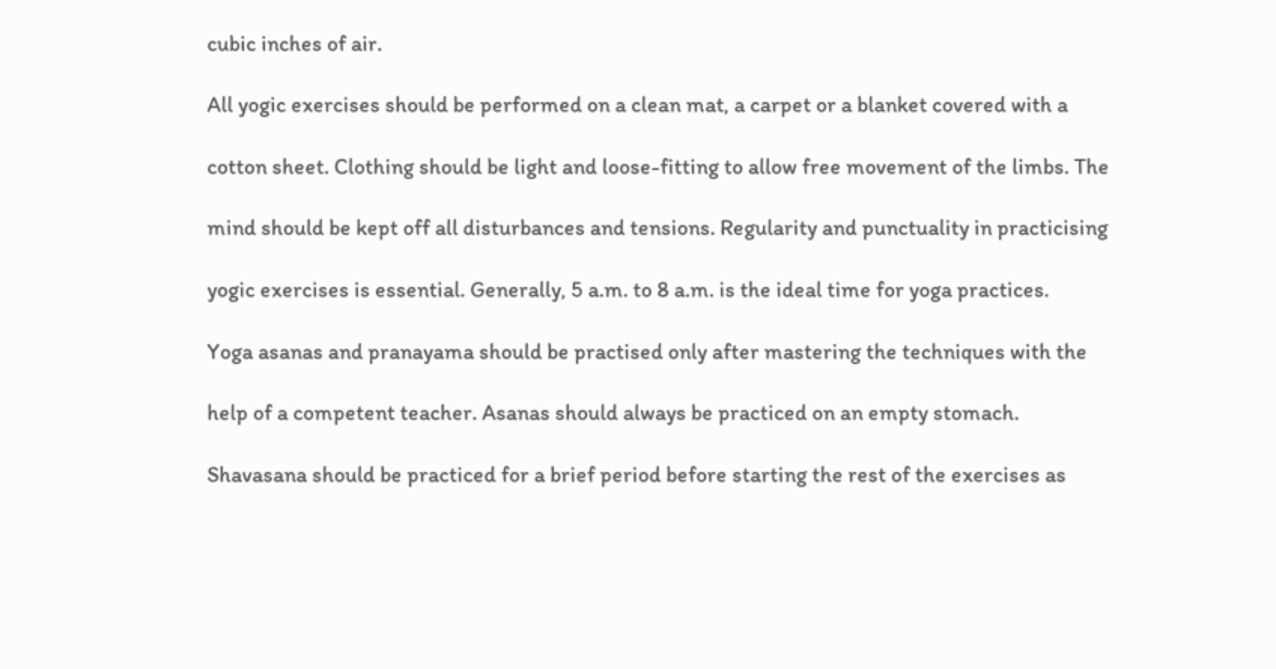cubic inches of air.

All yogic exercises should be performed on a clean mat, a carpet or a blanket covered with a

cotton sheet. Clothing should be light and loose-fitting to allow free movement of the limbs. The

mind should be kept off all disturbances and tensions. Regularity and punctuality in practicising

yogic exercises is essential. Generally, 5 a.m. to 8 a.m. is the ideal time for yoga practices.

Yoga asanas and pranayama should be practised only after mastering the techniques with the

help of a competent teacher. Asanas should always be practiced on an empty stomach.

Shavasana should be practiced for a brief period before starting the rest of the exercises as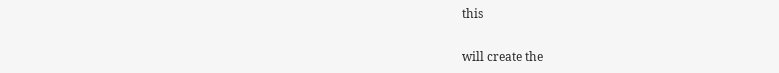this

will create the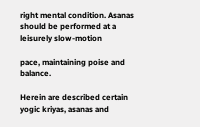right mental condition. Asanas should be performed at a leisurely slow-motion

pace, maintaining poise and balance.

Herein are described certain yogic kriyas, asanas and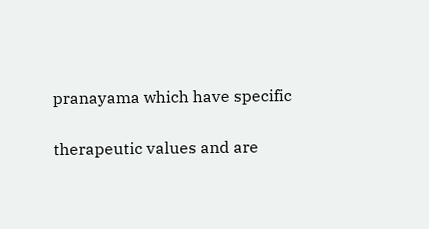pranayama which have specific

therapeutic values and are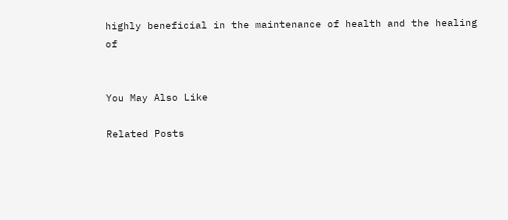highly beneficial in the maintenance of health and the healing of


You May Also Like

Related Posts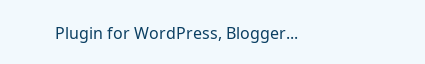Plugin for WordPress, Blogger...